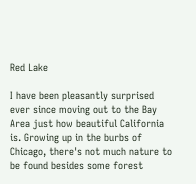Red Lake

I have been pleasantly surprised ever since moving out to the Bay Area just how beautiful California is. Growing up in the burbs of Chicago, there's not much nature to be found besides some forest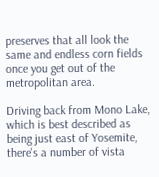preserves that all look the same and endless corn fields once you get out of the metropolitan area.

Driving back from Mono Lake, which is best described as being just east of Yosemite, there's a number of vista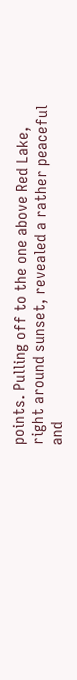points. Pulling off to the one above Red Lake, right around sunset, revealed a rather peaceful and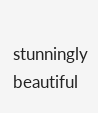stunningly beautiful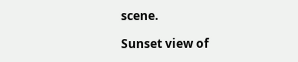scene.

Sunset view of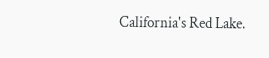California's Red Lake.